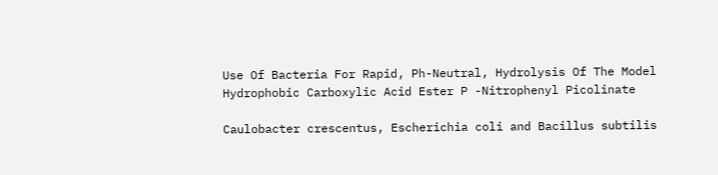Use Of Bacteria For Rapid, Ph-Neutral, Hydrolysis Of The Model Hydrophobic Carboxylic Acid Ester P -Nitrophenyl Picolinate

Caulobacter crescentus, Escherichia coli and Bacillus subtilis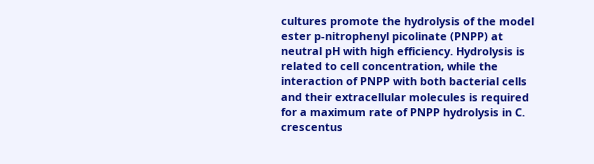cultures promote the hydrolysis of the model ester p-nitrophenyl picolinate (PNPP) at neutral pH with high efficiency. Hydrolysis is related to cell concentration, while the interaction of PNPP with both bacterial cells and their extracellular molecules is required for a maximum rate of PNPP hydrolysis in C. crescentus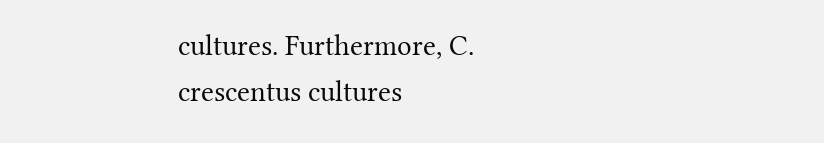cultures. Furthermore, C. crescentus cultures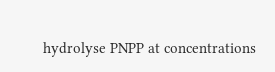hydrolyse PNPP at concentrations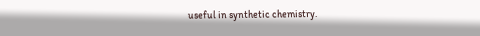useful in synthetic chemistry.